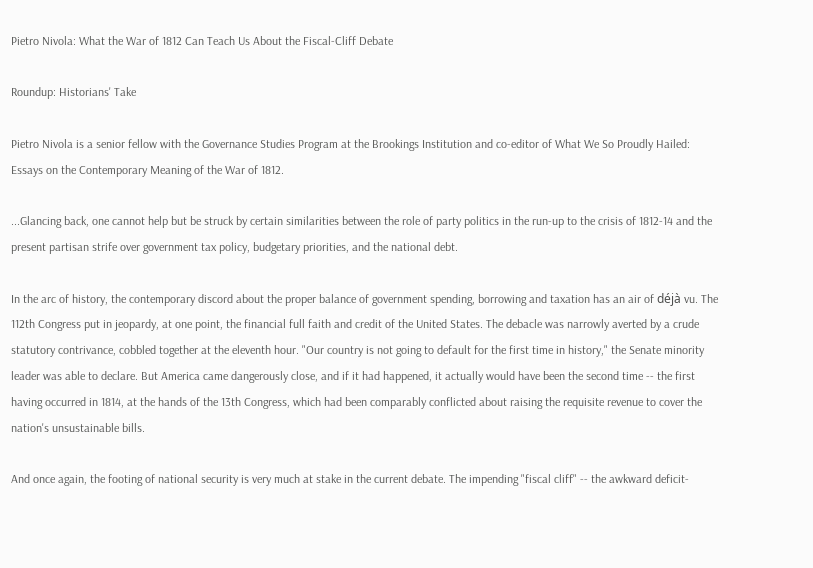Pietro Nivola: What the War of 1812 Can Teach Us About the Fiscal-Cliff Debate

Roundup: Historians' Take

Pietro Nivola is a senior fellow with the Governance Studies Program at the Brookings Institution and co-editor of What We So Proudly Hailed: Essays on the Contemporary Meaning of the War of 1812.

...Glancing back, one cannot help but be struck by certain similarities between the role of party politics in the run-up to the crisis of 1812-14 and the present partisan strife over government tax policy, budgetary priorities, and the national debt.

In the arc of history, the contemporary discord about the proper balance of government spending, borrowing and taxation has an air of déjà vu. The 112th Congress put in jeopardy, at one point, the financial full faith and credit of the United States. The debacle was narrowly averted by a crude statutory contrivance, cobbled together at the eleventh hour. "Our country is not going to default for the first time in history," the Senate minority leader was able to declare. But America came dangerously close, and if it had happened, it actually would have been the second time -- the first having occurred in 1814, at the hands of the 13th Congress, which had been comparably conflicted about raising the requisite revenue to cover the nation's unsustainable bills.

And once again, the footing of national security is very much at stake in the current debate. The impending "fiscal cliff" -- the awkward deficit-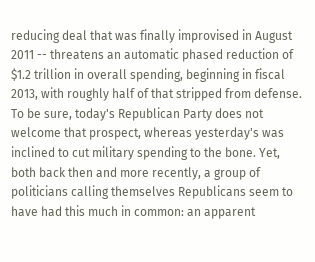reducing deal that was finally improvised in August 2011 -- threatens an automatic phased reduction of $1.2 trillion in overall spending, beginning in fiscal 2013, with roughly half of that stripped from defense. To be sure, today's Republican Party does not welcome that prospect, whereas yesterday's was inclined to cut military spending to the bone. Yet, both back then and more recently, a group of politicians calling themselves Republicans seem to have had this much in common: an apparent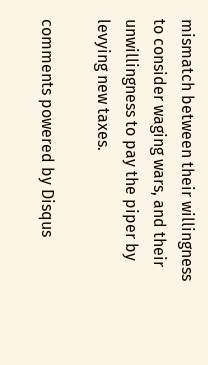mismatch between their willingness to consider waging wars, and their unwillingness to pay the piper by levying new taxes.

comments powered by Disqus